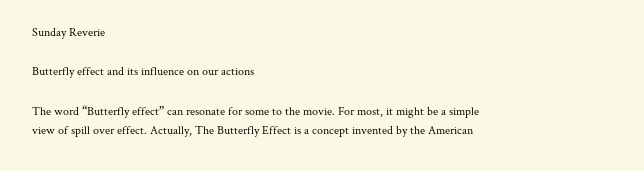Sunday Reverie

Butterfly effect and its influence on our actions

The word “Butterfly effect” can resonate for some to the movie. For most, it might be a simple view of spill over effect. Actually, The Butterfly Effect is a concept invented by the American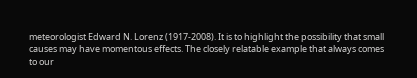meteorologist Edward N. Lorenz (1917-2008). It is to highlight the possibility that small causes may have momentous effects. The closely relatable example that always comes to our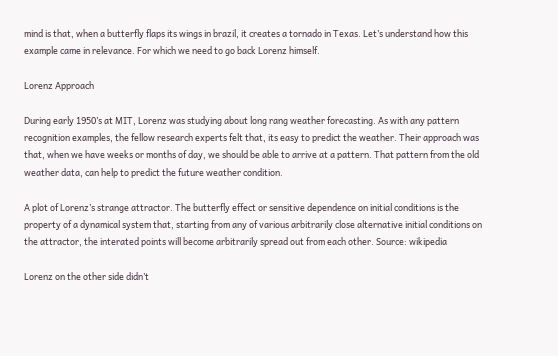mind is that, when a butterfly flaps its wings in brazil, it creates a tornado in Texas. Let’s understand how this example came in relevance. For which we need to go back Lorenz himself.

Lorenz Approach

During early 1950’s at MIT, Lorenz was studying about long rang weather forecasting. As with any pattern recognition examples, the fellow research experts felt that, its easy to predict the weather. Their approach was that, when we have weeks or months of day, we should be able to arrive at a pattern. That pattern from the old weather data, can help to predict the future weather condition.

A plot of Lorenz’s strange attractor. The butterfly effect or sensitive dependence on initial conditions is the property of a dynamical system that, starting from any of various arbitrarily close alternative initial conditions on the attractor, the interated points will become arbitrarily spread out from each other. Source: wikipedia

Lorenz on the other side didn’t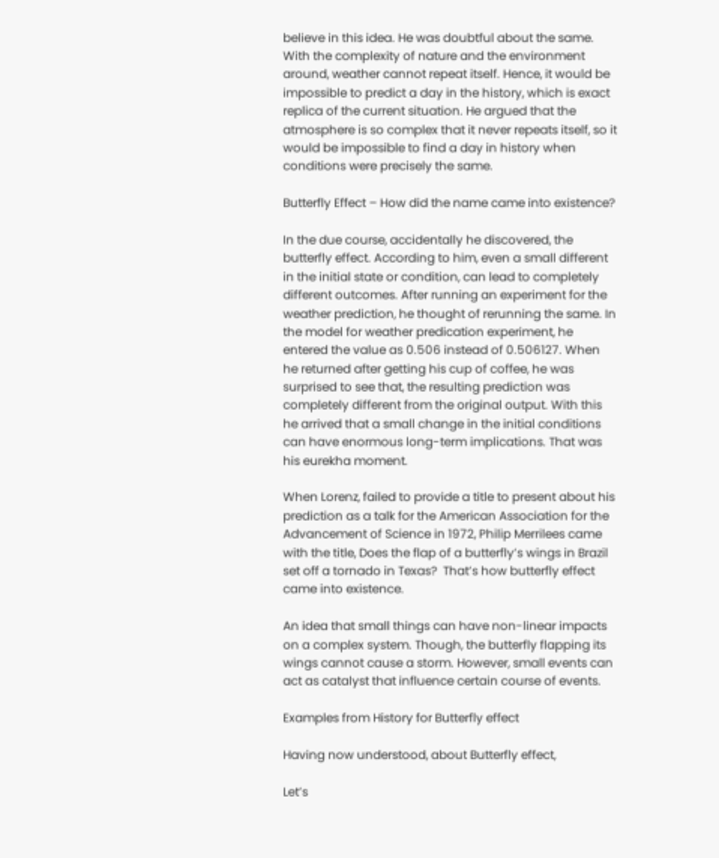believe in this idea. He was doubtful about the same. With the complexity of nature and the environment around, weather cannot repeat itself. Hence, it would be impossible to predict a day in the history, which is exact replica of the current situation. He argued that the atmosphere is so complex that it never repeats itself, so it would be impossible to find a day in history when conditions were precisely the same.

Butterfly Effect – How did the name came into existence?

In the due course, accidentally he discovered, the butterfly effect. According to him, even a small different in the initial state or condition, can lead to completely different outcomes. After running an experiment for the weather prediction, he thought of rerunning the same. In the model for weather predication experiment, he entered the value as 0.506 instead of 0.506127. When he returned after getting his cup of coffee, he was surprised to see that, the resulting prediction was completely different from the original output. With this he arrived that a small change in the initial conditions can have enormous long-term implications. That was his eurekha moment.

When Lorenz, failed to provide a title to present about his prediction as a talk for the American Association for the Advancement of Science in 1972, Philip Merrilees came with the title, Does the flap of a butterfly’s wings in Brazil set off a tornado in Texas?  That’s how butterfly effect came into existence.

An idea that small things can have non-linear impacts on a complex system. Though, the butterfly flapping its wings cannot cause a storm. However, small events can act as catalyst that influence certain course of events.

Examples from History for Butterfly effect

Having now understood, about Butterfly effect,

Let’s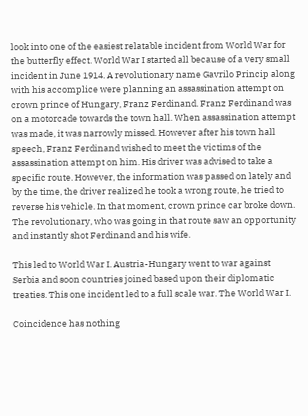look into one of the easiest relatable incident from World War for the butterfly effect. World War I started all because of a very small incident in June 1914. A revolutionary name Gavrilo Princip along with his accomplice were planning an assassination attempt on crown prince of Hungary, Franz Ferdinand. Franz Ferdinand was on a motorcade towards the town hall. When assassination attempt was made, it was narrowly missed. However after his town hall speech, Franz Ferdinand wished to meet the victims of the assassination attempt on him. His driver was advised to take a specific route. However, the information was passed on lately and by the time, the driver realized he took a wrong route, he tried to reverse his vehicle. In that moment, crown prince car broke down. The revolutionary, who was going in that route saw an opportunity and instantly shot Ferdinand and his wife.

This led to World War I. Austria-Hungary went to war against Serbia and soon countries joined based upon their diplomatic treaties. This one incident led to a full scale war. The World War I.

Coincidence has nothing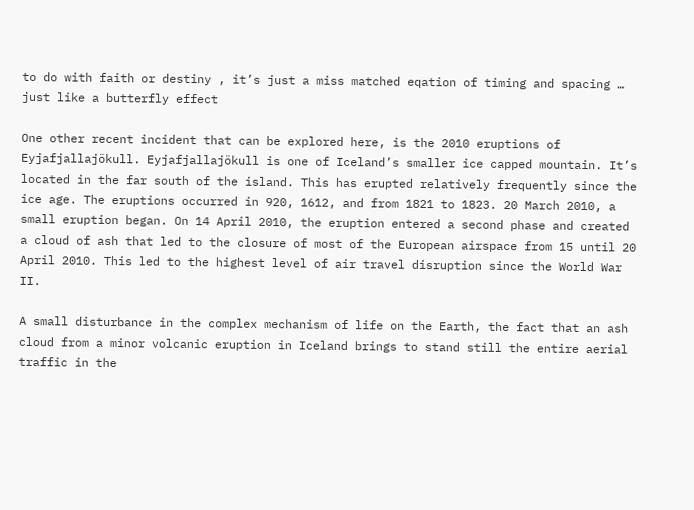to do with faith or destiny , it’s just a miss matched eqation of timing and spacing … just like a butterfly effect

One other recent incident that can be explored here, is the 2010 eruptions of Eyjafjallajökull. Eyjafjallajökull is one of Iceland’s smaller ice capped mountain. It’s located in the far south of the island. This has erupted relatively frequently since the ice age. The eruptions occurred in 920, 1612, and from 1821 to 1823. 20 March 2010, a small eruption began. On 14 April 2010, the eruption entered a second phase and created a cloud of ash that led to the closure of most of the European airspace from 15 until 20 April 2010. This led to the highest level of air travel disruption since the World War II.

A small disturbance in the complex mechanism of life on the Earth, the fact that an ash cloud from a minor volcanic eruption in Iceland brings to stand still the entire aerial traffic in the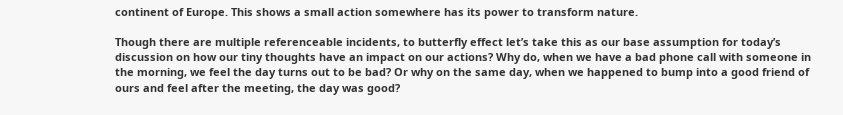continent of Europe. This shows a small action somewhere has its power to transform nature.

Though there are multiple referenceable incidents, to butterfly effect let’s take this as our base assumption for today’s discussion on how our tiny thoughts have an impact on our actions? Why do, when we have a bad phone call with someone in the morning, we feel the day turns out to be bad? Or why on the same day, when we happened to bump into a good friend of ours and feel after the meeting, the day was good?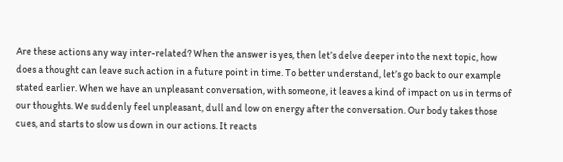Are these actions any way inter-related? When the answer is yes, then let’s delve deeper into the next topic, how does a thought can leave such action in a future point in time. To better understand, let’s go back to our example stated earlier. When we have an unpleasant conversation, with someone, it leaves a kind of impact on us in terms of our thoughts. We suddenly feel unpleasant, dull and low on energy after the conversation. Our body takes those cues, and starts to slow us down in our actions. It reacts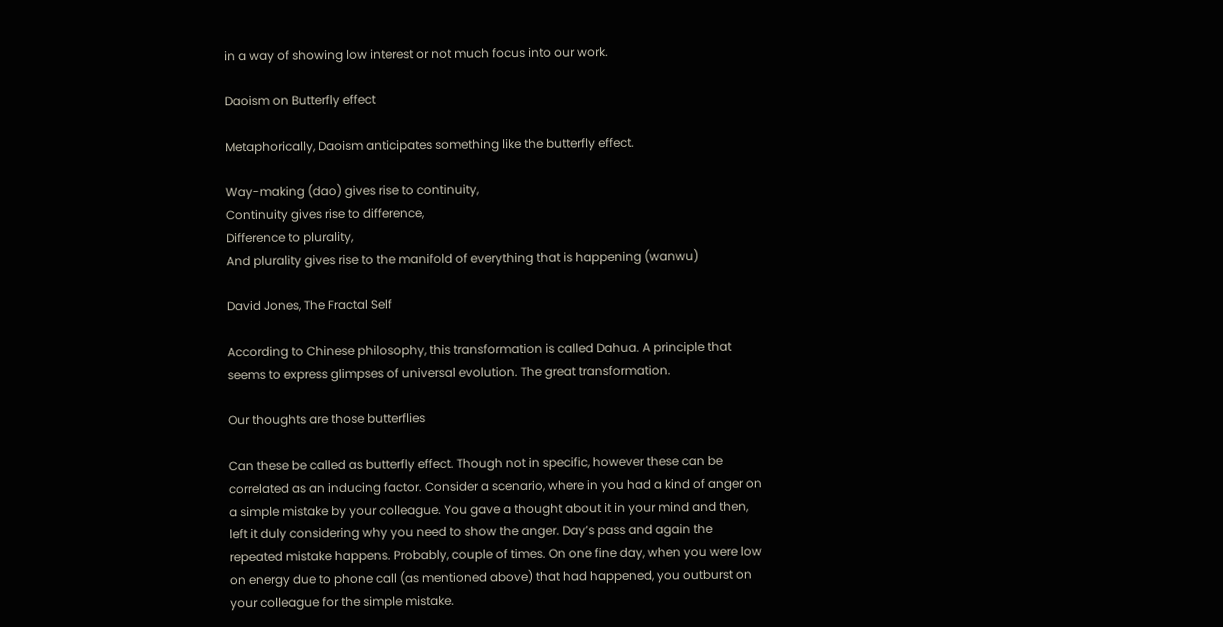in a way of showing low interest or not much focus into our work.

Daoism on Butterfly effect

Metaphorically, Daoism anticipates something like the butterfly effect.

Way-making (dao) gives rise to continuity,
Continuity gives rise to difference,
Difference to plurality,
And plurality gives rise to the manifold of everything that is happening (wanwu)

David Jones, The Fractal Self

According to Chinese philosophy, this transformation is called Dahua. A principle that seems to express glimpses of universal evolution. The great transformation.

Our thoughts are those butterflies

Can these be called as butterfly effect. Though not in specific, however these can be correlated as an inducing factor. Consider a scenario, where in you had a kind of anger on a simple mistake by your colleague. You gave a thought about it in your mind and then, left it duly considering why you need to show the anger. Day’s pass and again the repeated mistake happens. Probably, couple of times. On one fine day, when you were low on energy due to phone call (as mentioned above) that had happened, you outburst on your colleague for the simple mistake.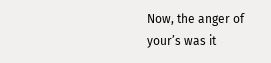Now, the anger of your’s was it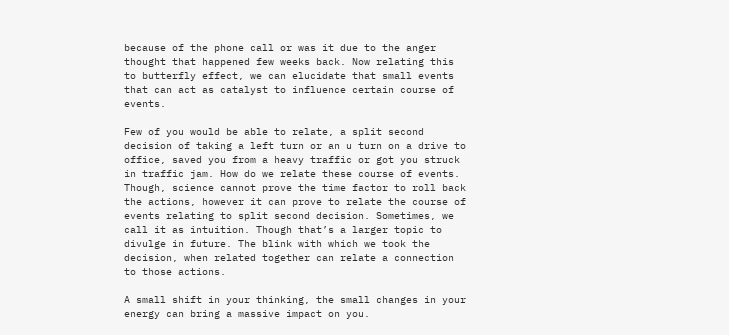because of the phone call or was it due to the anger thought that happened few weeks back. Now relating this to butterfly effect, we can elucidate that small events that can act as catalyst to influence certain course of events.

Few of you would be able to relate, a split second decision of taking a left turn or an u turn on a drive to office, saved you from a heavy traffic or got you struck in traffic jam. How do we relate these course of events. Though, science cannot prove the time factor to roll back the actions, however it can prove to relate the course of events relating to split second decision. Sometimes, we call it as intuition. Though that’s a larger topic to divulge in future. The blink with which we took the decision, when related together can relate a connection to those actions.

A small shift in your thinking, the small changes in your energy can bring a massive impact on you.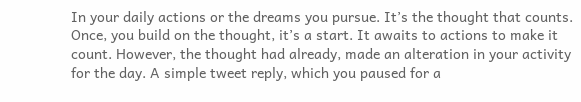In your daily actions or the dreams you pursue. It’s the thought that counts. Once, you build on the thought, it’s a start. It awaits to actions to make it count. However, the thought had already, made an alteration in your activity for the day. A simple tweet reply, which you paused for a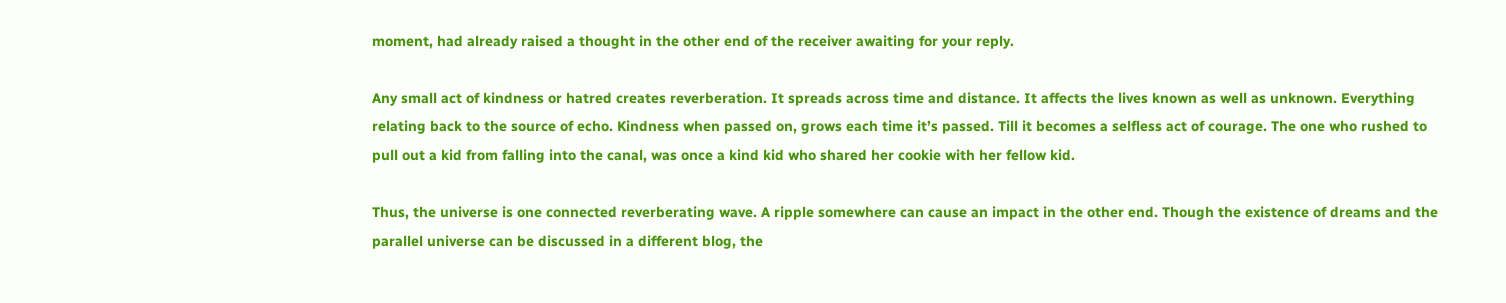moment, had already raised a thought in the other end of the receiver awaiting for your reply.

Any small act of kindness or hatred creates reverberation. It spreads across time and distance. It affects the lives known as well as unknown. Everything relating back to the source of echo. Kindness when passed on, grows each time it’s passed. Till it becomes a selfless act of courage. The one who rushed to pull out a kid from falling into the canal, was once a kind kid who shared her cookie with her fellow kid.

Thus, the universe is one connected reverberating wave. A ripple somewhere can cause an impact in the other end. Though the existence of dreams and the parallel universe can be discussed in a different blog, the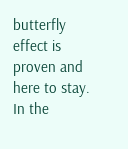butterfly effect is proven and here to stay. In the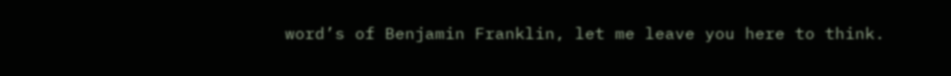word’s of Benjamin Franklin, let me leave you here to think.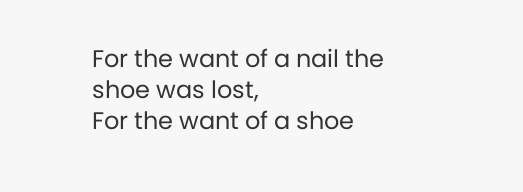For the want of a nail the shoe was lost,
For the want of a shoe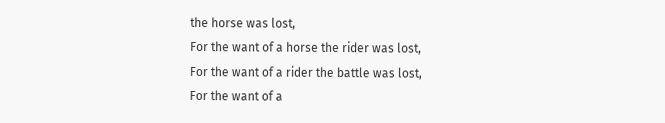the horse was lost,
For the want of a horse the rider was lost,
For the want of a rider the battle was lost,
For the want of a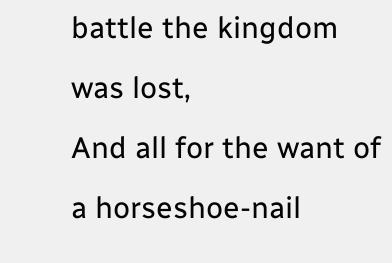battle the kingdom was lost,
And all for the want of a horseshoe-nail